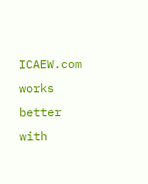ICAEW.com works better with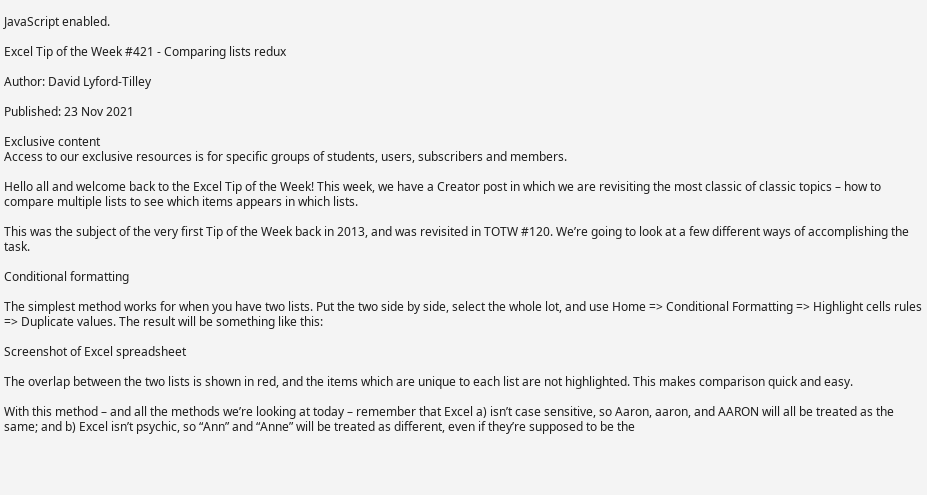JavaScript enabled.

Excel Tip of the Week #421 - Comparing lists redux

Author: David Lyford-Tilley

Published: 23 Nov 2021

Exclusive content
Access to our exclusive resources is for specific groups of students, users, subscribers and members.

Hello all and welcome back to the Excel Tip of the Week! This week, we have a Creator post in which we are revisiting the most classic of classic topics – how to compare multiple lists to see which items appears in which lists.

This was the subject of the very first Tip of the Week back in 2013, and was revisited in TOTW #120. We’re going to look at a few different ways of accomplishing the task.

Conditional formatting

The simplest method works for when you have two lists. Put the two side by side, select the whole lot, and use Home => Conditional Formatting => Highlight cells rules => Duplicate values. The result will be something like this:

Screenshot of Excel spreadsheet

The overlap between the two lists is shown in red, and the items which are unique to each list are not highlighted. This makes comparison quick and easy.

With this method – and all the methods we’re looking at today – remember that Excel a) isn’t case sensitive, so Aaron, aaron, and AARON will all be treated as the same; and b) Excel isn’t psychic, so “Ann” and “Anne” will be treated as different, even if they’re supposed to be the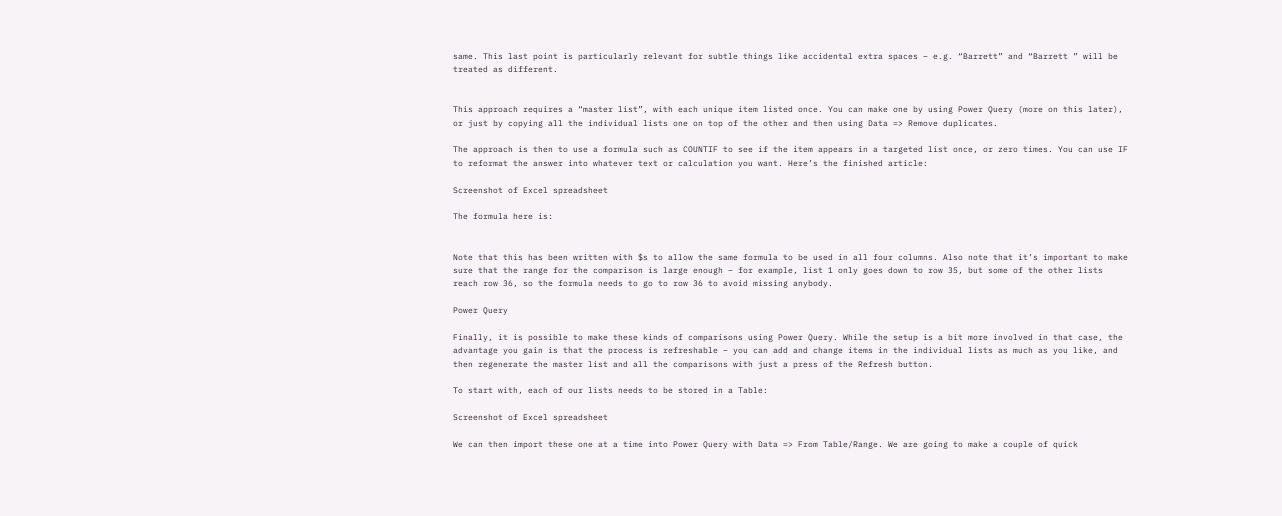same. This last point is particularly relevant for subtle things like accidental extra spaces – e.g. “Barrett” and “Barrett ” will be treated as different.


This approach requires a “master list”, with each unique item listed once. You can make one by using Power Query (more on this later), or just by copying all the individual lists one on top of the other and then using Data => Remove duplicates.

The approach is then to use a formula such as COUNTIF to see if the item appears in a targeted list once, or zero times. You can use IF to reformat the answer into whatever text or calculation you want. Here’s the finished article:

Screenshot of Excel spreadsheet

The formula here is:


Note that this has been written with $s to allow the same formula to be used in all four columns. Also note that it’s important to make sure that the range for the comparison is large enough – for example, list 1 only goes down to row 35, but some of the other lists reach row 36, so the formula needs to go to row 36 to avoid missing anybody.

Power Query

Finally, it is possible to make these kinds of comparisons using Power Query. While the setup is a bit more involved in that case, the advantage you gain is that the process is refreshable – you can add and change items in the individual lists as much as you like, and then regenerate the master list and all the comparisons with just a press of the Refresh button.

To start with, each of our lists needs to be stored in a Table:

Screenshot of Excel spreadsheet

We can then import these one at a time into Power Query with Data => From Table/Range. We are going to make a couple of quick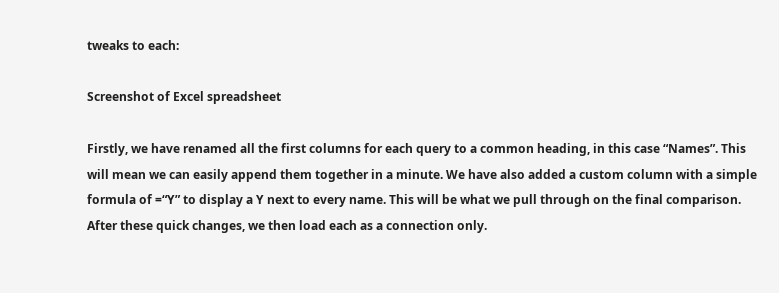tweaks to each:

Screenshot of Excel spreadsheet

Firstly, we have renamed all the first columns for each query to a common heading, in this case “Names”. This will mean we can easily append them together in a minute. We have also added a custom column with a simple formula of =“Y” to display a Y next to every name. This will be what we pull through on the final comparison. After these quick changes, we then load each as a connection only.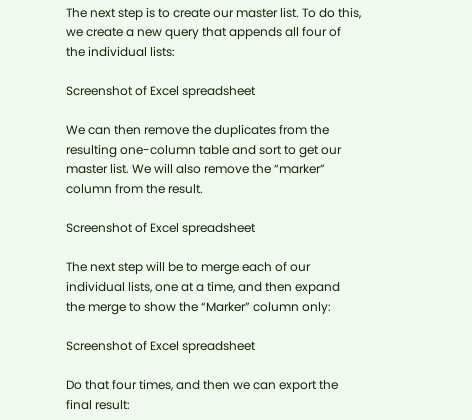The next step is to create our master list. To do this, we create a new query that appends all four of the individual lists:

Screenshot of Excel spreadsheet

We can then remove the duplicates from the resulting one-column table and sort to get our master list. We will also remove the “marker” column from the result.

Screenshot of Excel spreadsheet

The next step will be to merge each of our individual lists, one at a time, and then expand the merge to show the “Marker” column only:

Screenshot of Excel spreadsheet

Do that four times, and then we can export the final result: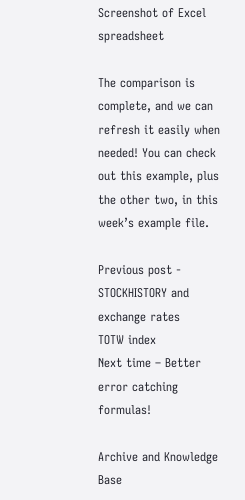Screenshot of Excel spreadsheet

The comparison is complete, and we can refresh it easily when needed! You can check out this example, plus the other two, in this week’s example file.

Previous post - STOCKHISTORY and exchange rates
TOTW index
Next time – Better error catching formulas!

Archive and Knowledge Base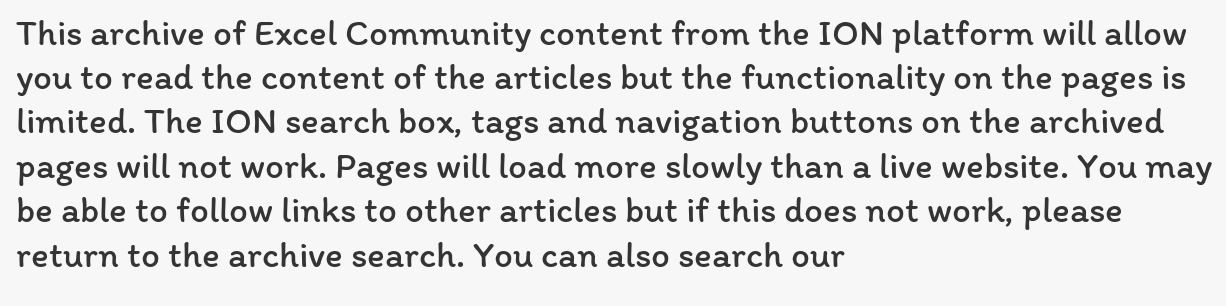This archive of Excel Community content from the ION platform will allow you to read the content of the articles but the functionality on the pages is limited. The ION search box, tags and navigation buttons on the archived pages will not work. Pages will load more slowly than a live website. You may be able to follow links to other articles but if this does not work, please return to the archive search. You can also search our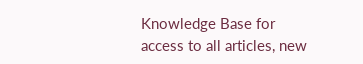Knowledge Base for access to all articles, new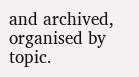and archived, organised by topic.